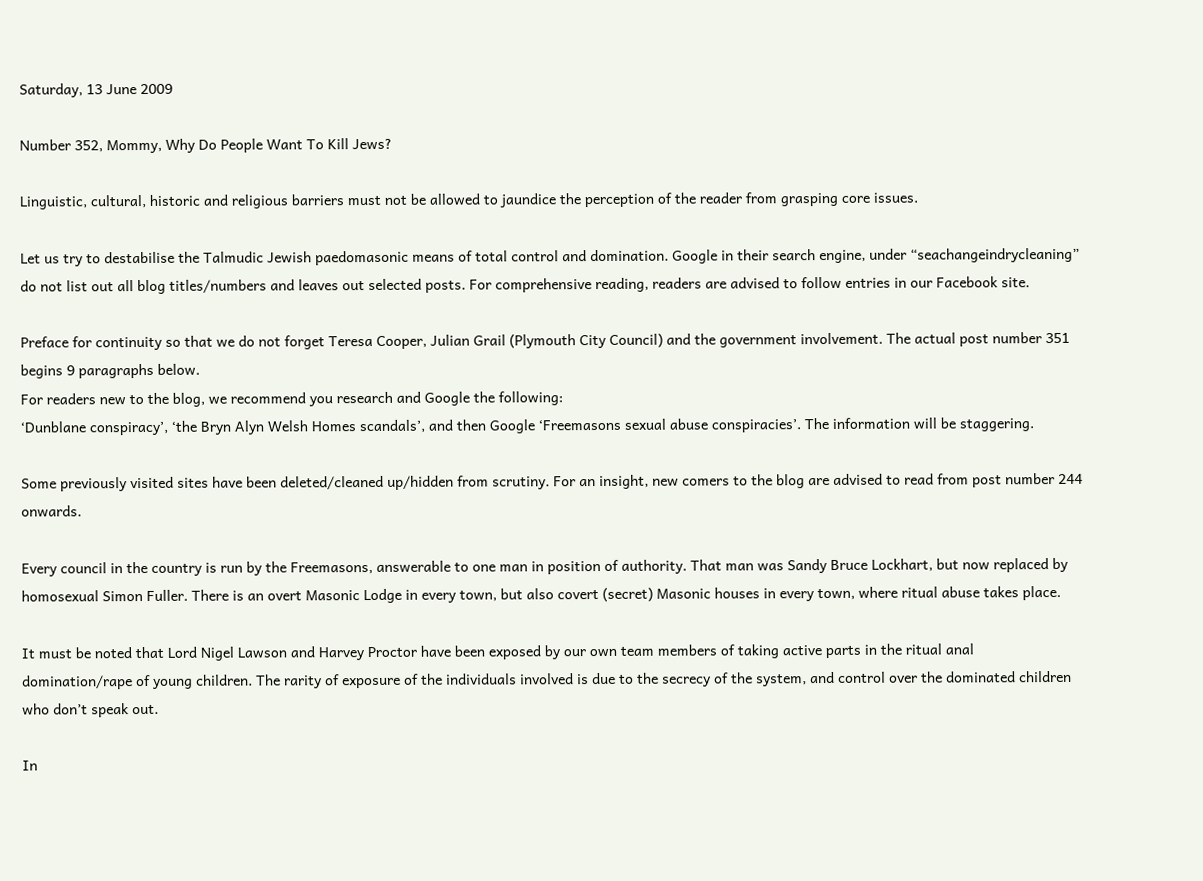Saturday, 13 June 2009

Number 352, Mommy, Why Do People Want To Kill Jews?

Linguistic, cultural, historic and religious barriers must not be allowed to jaundice the perception of the reader from grasping core issues.

Let us try to destabilise the Talmudic Jewish paedomasonic means of total control and domination. Google in their search engine, under “seachangeindrycleaning” do not list out all blog titles/numbers and leaves out selected posts. For comprehensive reading, readers are advised to follow entries in our Facebook site.

Preface for continuity so that we do not forget Teresa Cooper, Julian Grail (Plymouth City Council) and the government involvement. The actual post number 351 begins 9 paragraphs below.
For readers new to the blog, we recommend you research and Google the following:
‘Dunblane conspiracy’, ‘the Bryn Alyn Welsh Homes scandals’, and then Google ‘Freemasons sexual abuse conspiracies’. The information will be staggering.

Some previously visited sites have been deleted/cleaned up/hidden from scrutiny. For an insight, new comers to the blog are advised to read from post number 244 onwards.

Every council in the country is run by the Freemasons, answerable to one man in position of authority. That man was Sandy Bruce Lockhart, but now replaced by homosexual Simon Fuller. There is an overt Masonic Lodge in every town, but also covert (secret) Masonic houses in every town, where ritual abuse takes place.

It must be noted that Lord Nigel Lawson and Harvey Proctor have been exposed by our own team members of taking active parts in the ritual anal domination/rape of young children. The rarity of exposure of the individuals involved is due to the secrecy of the system, and control over the dominated children who don’t speak out.

In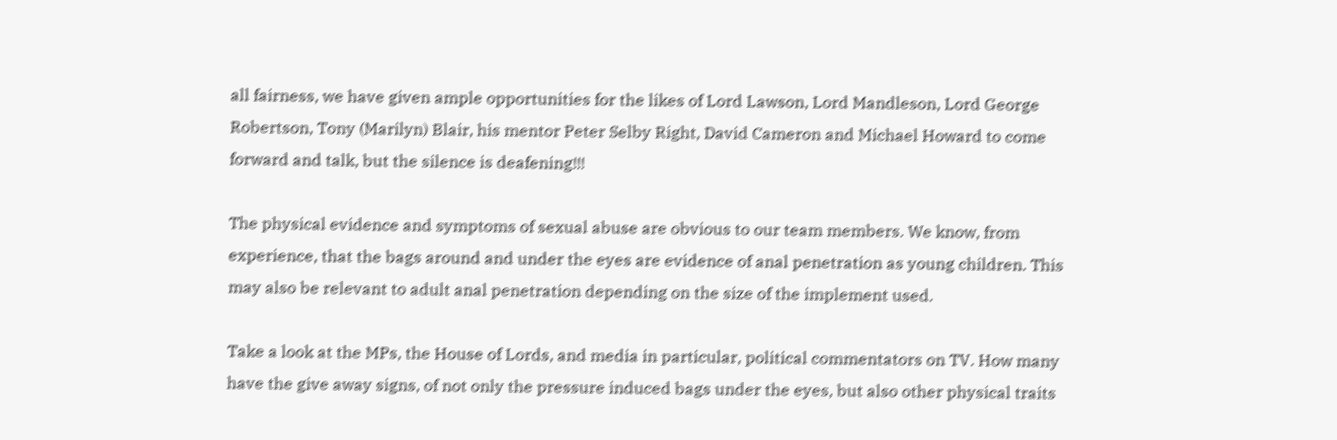all fairness, we have given ample opportunities for the likes of Lord Lawson, Lord Mandleson, Lord George Robertson, Tony (Marilyn) Blair, his mentor Peter Selby Right, David Cameron and Michael Howard to come forward and talk, but the silence is deafening!!!

The physical evidence and symptoms of sexual abuse are obvious to our team members. We know, from experience, that the bags around and under the eyes are evidence of anal penetration as young children. This may also be relevant to adult anal penetration depending on the size of the implement used.

Take a look at the MPs, the House of Lords, and media in particular, political commentators on TV. How many have the give away signs, of not only the pressure induced bags under the eyes, but also other physical traits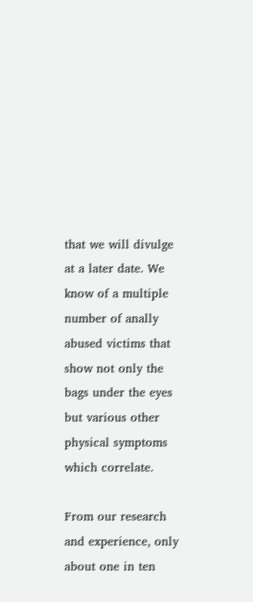that we will divulge at a later date. We know of a multiple number of anally abused victims that show not only the bags under the eyes but various other physical symptoms which correlate.

From our research and experience, only about one in ten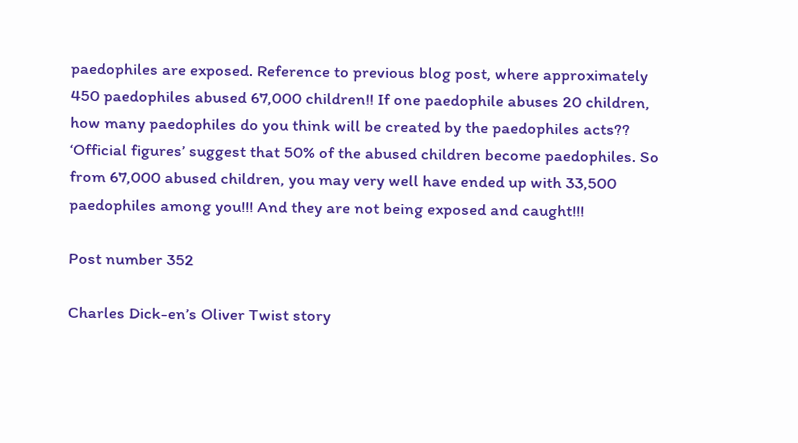paedophiles are exposed. Reference to previous blog post, where approximately 450 paedophiles abused 67,000 children!! If one paedophile abuses 20 children, how many paedophiles do you think will be created by the paedophiles acts?? ‘Official figures’ suggest that 50% of the abused children become paedophiles. So from 67,000 abused children, you may very well have ended up with 33,500 paedophiles among you!!! And they are not being exposed and caught!!!

Post number 352

Charles Dick-en’s Oliver Twist story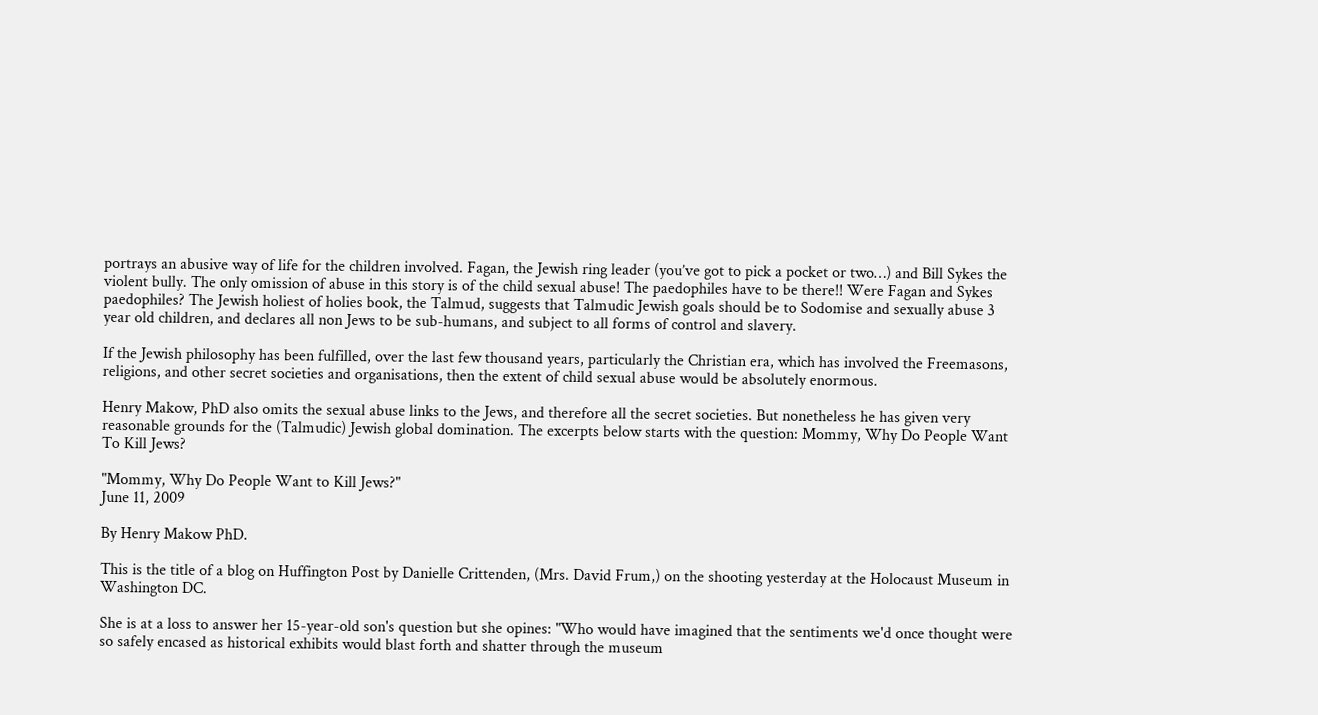portrays an abusive way of life for the children involved. Fagan, the Jewish ring leader (you’ve got to pick a pocket or two…) and Bill Sykes the violent bully. The only omission of abuse in this story is of the child sexual abuse! The paedophiles have to be there!! Were Fagan and Sykes paedophiles? The Jewish holiest of holies book, the Talmud, suggests that Talmudic Jewish goals should be to Sodomise and sexually abuse 3 year old children, and declares all non Jews to be sub-humans, and subject to all forms of control and slavery.

If the Jewish philosophy has been fulfilled, over the last few thousand years, particularly the Christian era, which has involved the Freemasons, religions, and other secret societies and organisations, then the extent of child sexual abuse would be absolutely enormous.

Henry Makow, PhD also omits the sexual abuse links to the Jews, and therefore all the secret societies. But nonetheless he has given very reasonable grounds for the (Talmudic) Jewish global domination. The excerpts below starts with the question: Mommy, Why Do People Want To Kill Jews?

"Mommy, Why Do People Want to Kill Jews?"
June 11, 2009

By Henry Makow PhD.

This is the title of a blog on Huffington Post by Danielle Crittenden, (Mrs. David Frum,) on the shooting yesterday at the Holocaust Museum in Washington DC.

She is at a loss to answer her 15-year-old son's question but she opines: "Who would have imagined that the sentiments we'd once thought were so safely encased as historical exhibits would blast forth and shatter through the museum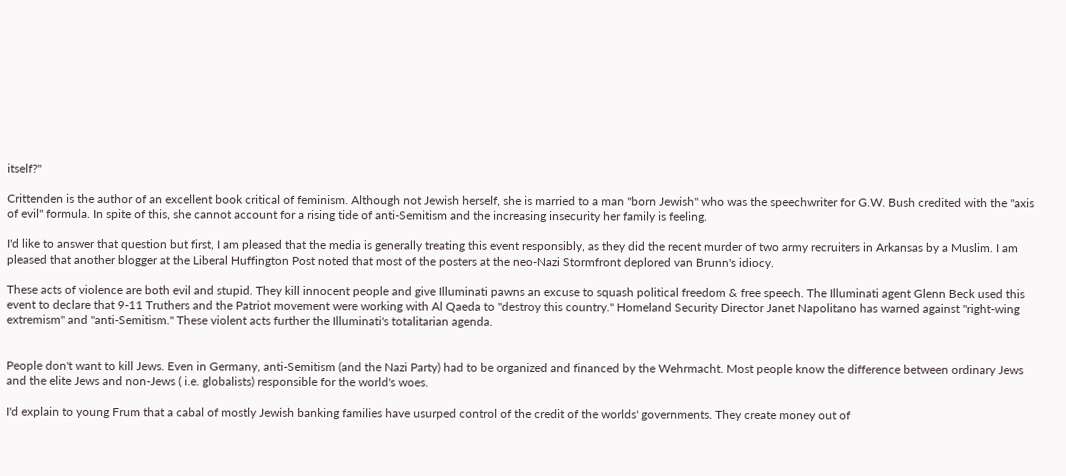itself?"

Crittenden is the author of an excellent book critical of feminism. Although not Jewish herself, she is married to a man "born Jewish" who was the speechwriter for G.W. Bush credited with the "axis of evil" formula. In spite of this, she cannot account for a rising tide of anti-Semitism and the increasing insecurity her family is feeling.

I'd like to answer that question but first, I am pleased that the media is generally treating this event responsibly, as they did the recent murder of two army recruiters in Arkansas by a Muslim. I am pleased that another blogger at the Liberal Huffington Post noted that most of the posters at the neo-Nazi Stormfront deplored van Brunn's idiocy.

These acts of violence are both evil and stupid. They kill innocent people and give Illuminati pawns an excuse to squash political freedom & free speech. The Illuminati agent Glenn Beck used this event to declare that 9-11 Truthers and the Patriot movement were working with Al Qaeda to "destroy this country." Homeland Security Director Janet Napolitano has warned against "right-wing extremism" and "anti-Semitism." These violent acts further the Illuminati's totalitarian agenda.


People don't want to kill Jews. Even in Germany, anti-Semitism (and the Nazi Party) had to be organized and financed by the Wehrmacht. Most people know the difference between ordinary Jews and the elite Jews and non-Jews ( i.e. globalists) responsible for the world's woes.

I'd explain to young Frum that a cabal of mostly Jewish banking families have usurped control of the credit of the worlds' governments. They create money out of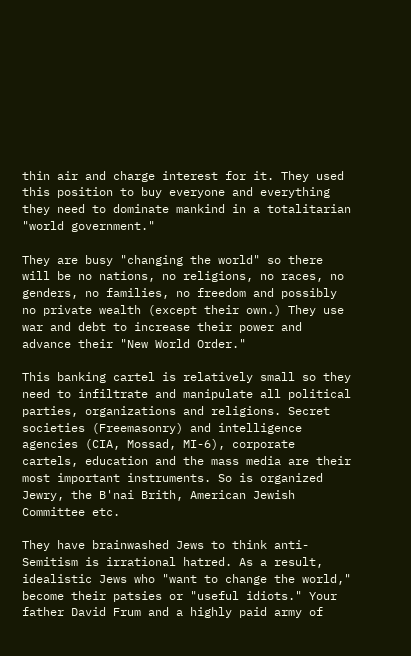thin air and charge interest for it. They used this position to buy everyone and everything they need to dominate mankind in a totalitarian "world government."

They are busy "changing the world" so there will be no nations, no religions, no races, no genders, no families, no freedom and possibly no private wealth (except their own.) They use war and debt to increase their power and advance their "New World Order."

This banking cartel is relatively small so they need to infiltrate and manipulate all political parties, organizations and religions. Secret societies (Freemasonry) and intelligence agencies (CIA, Mossad, MI-6), corporate cartels, education and the mass media are their most important instruments. So is organized Jewry, the B'nai Brith, American Jewish Committee etc.

They have brainwashed Jews to think anti-Semitism is irrational hatred. As a result, idealistic Jews who "want to change the world," become their patsies or "useful idiots." Your father David Frum and a highly paid army of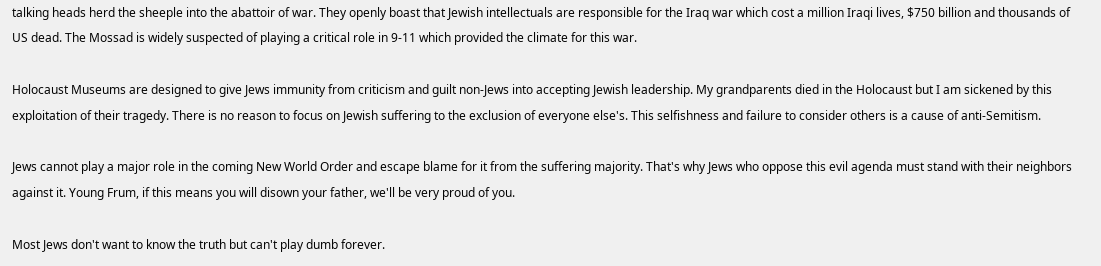talking heads herd the sheeple into the abattoir of war. They openly boast that Jewish intellectuals are responsible for the Iraq war which cost a million Iraqi lives, $750 billion and thousands of US dead. The Mossad is widely suspected of playing a critical role in 9-11 which provided the climate for this war.

Holocaust Museums are designed to give Jews immunity from criticism and guilt non-Jews into accepting Jewish leadership. My grandparents died in the Holocaust but I am sickened by this exploitation of their tragedy. There is no reason to focus on Jewish suffering to the exclusion of everyone else's. This selfishness and failure to consider others is a cause of anti-Semitism.

Jews cannot play a major role in the coming New World Order and escape blame for it from the suffering majority. That's why Jews who oppose this evil agenda must stand with their neighbors against it. Young Frum, if this means you will disown your father, we'll be very proud of you.

Most Jews don't want to know the truth but can't play dumb forever.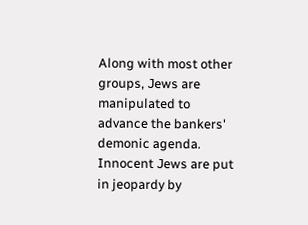Along with most other groups, Jews are manipulated to advance the bankers' demonic agenda. Innocent Jews are put in jeopardy by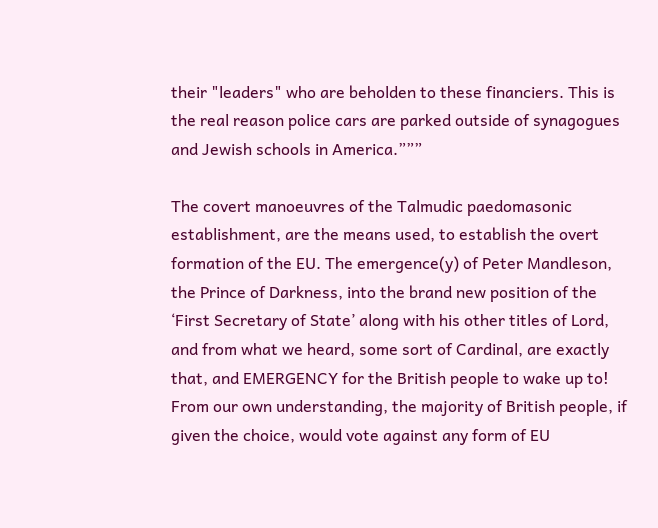their "leaders" who are beholden to these financiers. This is the real reason police cars are parked outside of synagogues and Jewish schools in America.”””

The covert manoeuvres of the Talmudic paedomasonic establishment, are the means used, to establish the overt formation of the EU. The emergence(y) of Peter Mandleson, the Prince of Darkness, into the brand new position of the ‘First Secretary of State’ along with his other titles of Lord, and from what we heard, some sort of Cardinal, are exactly that, and EMERGENCY for the British people to wake up to! From our own understanding, the majority of British people, if given the choice, would vote against any form of EU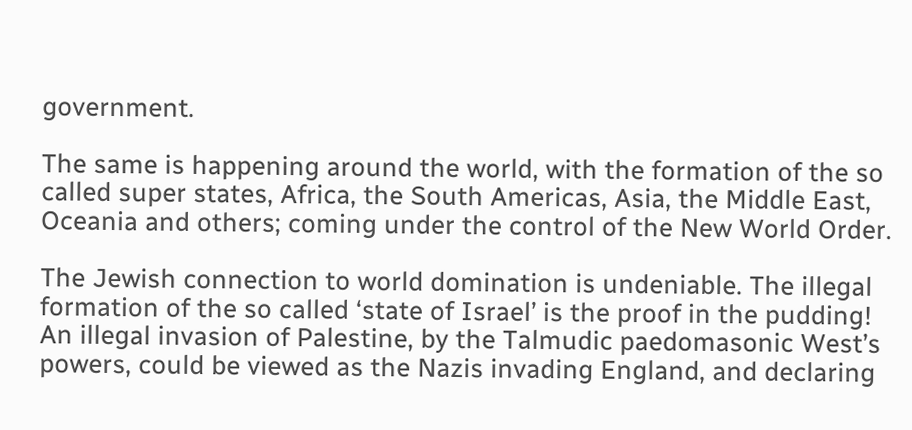government.

The same is happening around the world, with the formation of the so called super states, Africa, the South Americas, Asia, the Middle East, Oceania and others; coming under the control of the New World Order.

The Jewish connection to world domination is undeniable. The illegal formation of the so called ‘state of Israel’ is the proof in the pudding! An illegal invasion of Palestine, by the Talmudic paedomasonic West’s powers, could be viewed as the Nazis invading England, and declaring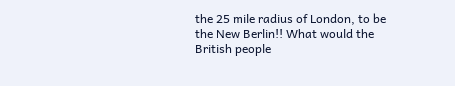the 25 mile radius of London, to be the New Berlin!! What would the British people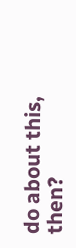do about this, then?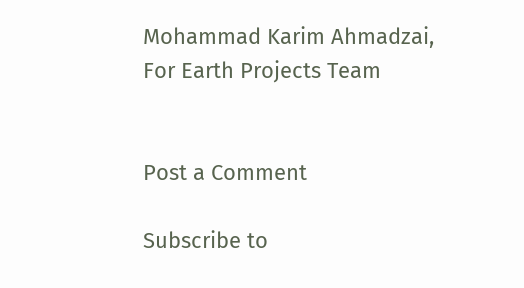Mohammad Karim Ahmadzai,
For Earth Projects Team


Post a Comment

Subscribe to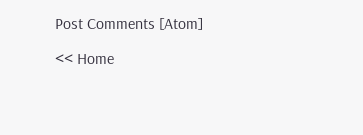Post Comments [Atom]

<< Home